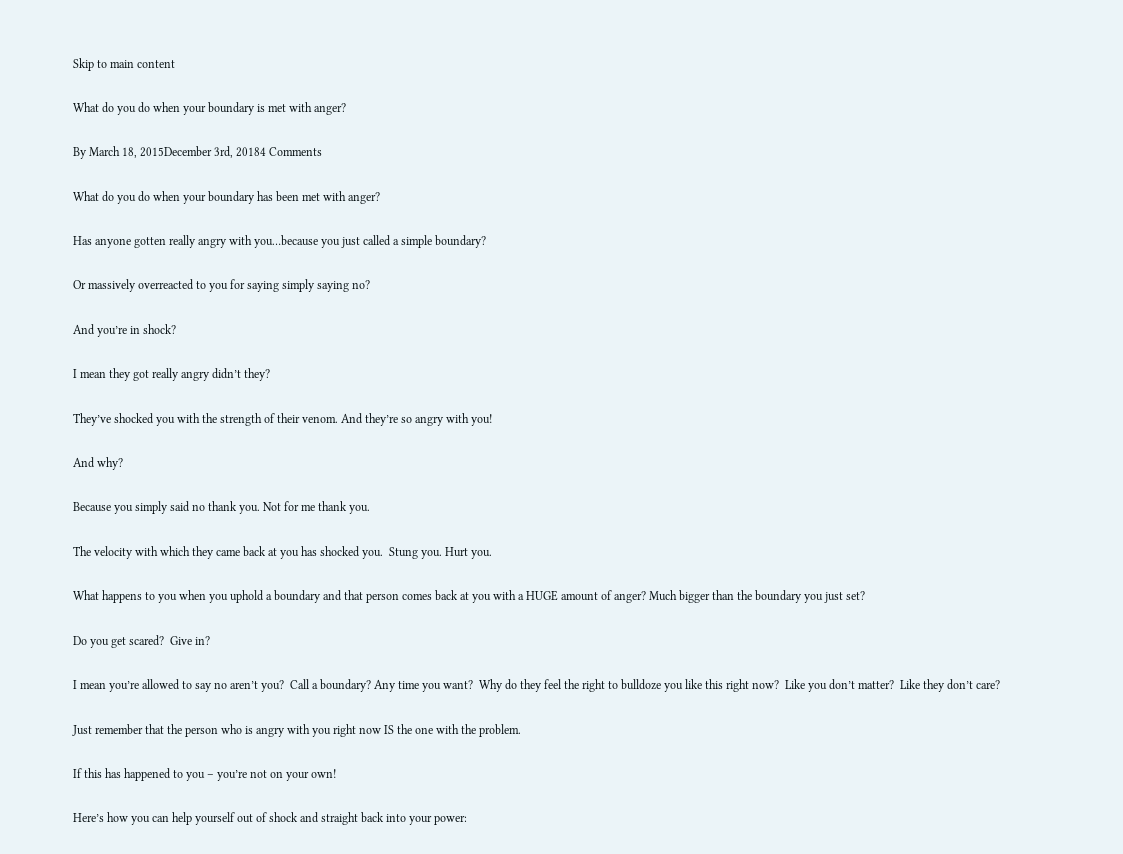Skip to main content

What do you do when your boundary is met with anger?

By March 18, 2015December 3rd, 20184 Comments

What do you do when your boundary has been met with anger?

Has anyone gotten really angry with you…because you just called a simple boundary?

Or massively overreacted to you for saying simply saying no?

And you’re in shock?

I mean they got really angry didn’t they?

They’ve shocked you with the strength of their venom. And they’re so angry with you!

And why?

Because you simply said no thank you. Not for me thank you.

The velocity with which they came back at you has shocked you.  Stung you. Hurt you.

What happens to you when you uphold a boundary and that person comes back at you with a HUGE amount of anger? Much bigger than the boundary you just set?

Do you get scared?  Give in?

I mean you’re allowed to say no aren’t you?  Call a boundary? Any time you want?  Why do they feel the right to bulldoze you like this right now?  Like you don’t matter?  Like they don’t care?

Just remember that the person who is angry with you right now IS the one with the problem.

If this has happened to you – you’re not on your own!

Here’s how you can help yourself out of shock and straight back into your power: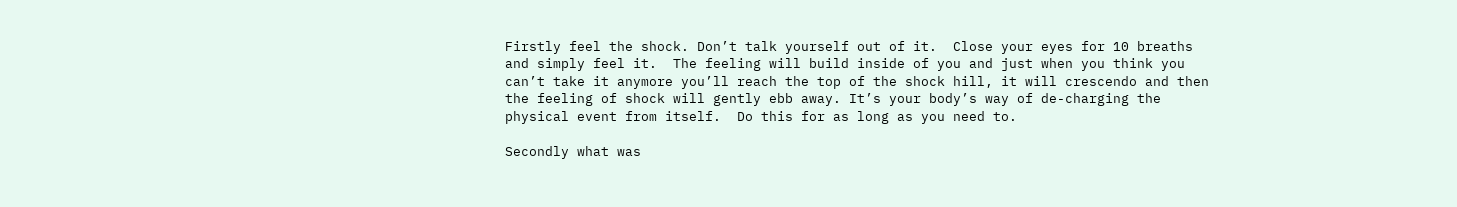Firstly feel the shock. Don’t talk yourself out of it.  Close your eyes for 10 breaths and simply feel it.  The feeling will build inside of you and just when you think you can’t take it anymore you’ll reach the top of the shock hill, it will crescendo and then the feeling of shock will gently ebb away. It’s your body’s way of de-charging the physical event from itself.  Do this for as long as you need to.

Secondly what was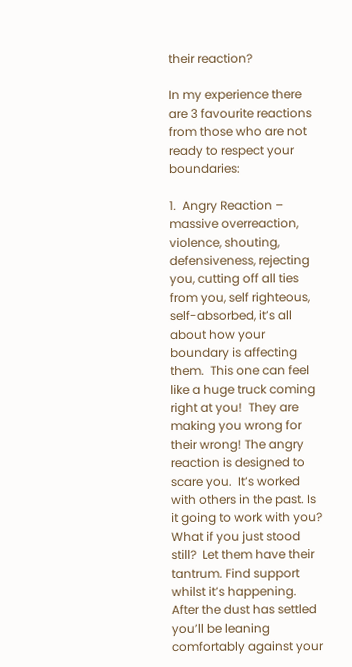their reaction?

In my experience there are 3 favourite reactions from those who are not ready to respect your boundaries:

1.  Angry Reaction – massive overreaction, violence, shouting, defensiveness, rejecting you, cutting off all ties from you, self righteous, self-absorbed, it’s all about how your boundary is affecting them.  This one can feel like a huge truck coming right at you!  They are making you wrong for their wrong! The angry reaction is designed to scare you.  It’s worked with others in the past. Is it going to work with you?  What if you just stood still?  Let them have their tantrum. Find support whilst it’s happening. After the dust has settled you’ll be leaning comfortably against your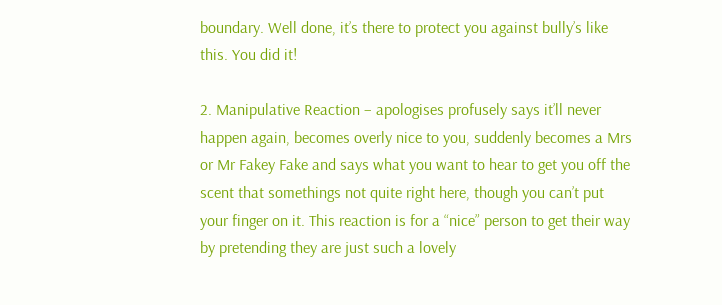boundary. Well done, it’s there to protect you against bully’s like this. You did it!

2. Manipulative Reaction – apologises profusely says it’ll never happen again, becomes overly nice to you, suddenly becomes a Mrs or Mr Fakey Fake and says what you want to hear to get you off the scent that somethings not quite right here, though you can’t put your finger on it. This reaction is for a “nice” person to get their way by pretending they are just such a lovely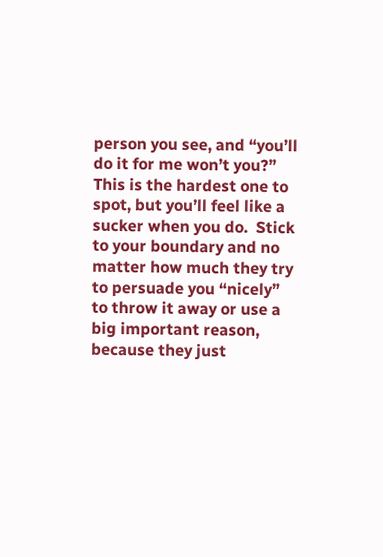person you see, and “you’ll do it for me won’t you?” This is the hardest one to spot, but you’ll feel like a sucker when you do.  Stick to your boundary and no matter how much they try to persuade you “nicely” to throw it away or use a big important reason, because they just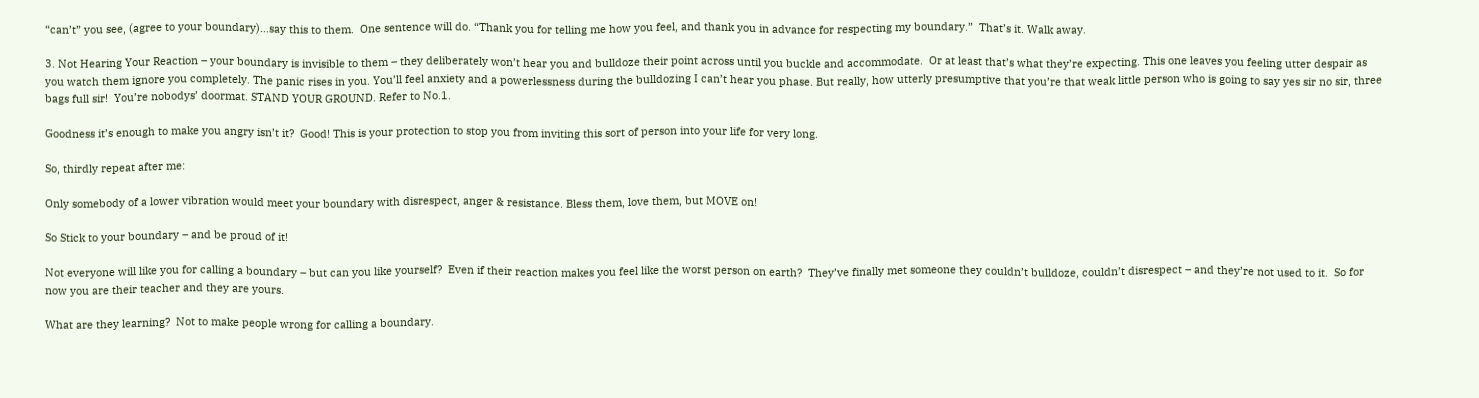“can’t” you see, (agree to your boundary)…say this to them.  One sentence will do. “Thank you for telling me how you feel, and thank you in advance for respecting my boundary.”  That’s it. Walk away.

3. Not Hearing Your Reaction – your boundary is invisible to them – they deliberately won’t hear you and bulldoze their point across until you buckle and accommodate.  Or at least that’s what they’re expecting. This one leaves you feeling utter despair as you watch them ignore you completely. The panic rises in you. You’ll feel anxiety and a powerlessness during the bulldozing I can’t hear you phase. But really, how utterly presumptive that you’re that weak little person who is going to say yes sir no sir, three bags full sir!  You’re nobodys’ doormat. STAND YOUR GROUND. Refer to No.1.

Goodness it’s enough to make you angry isn’t it?  Good! This is your protection to stop you from inviting this sort of person into your life for very long.

So, thirdly repeat after me:

Only somebody of a lower vibration would meet your boundary with disrespect, anger & resistance. Bless them, love them, but MOVE on!

So Stick to your boundary – and be proud of it!

Not everyone will like you for calling a boundary – but can you like yourself?  Even if their reaction makes you feel like the worst person on earth?  They’ve finally met someone they couldn’t bulldoze, couldn’t disrespect – and they’re not used to it.  So for now you are their teacher and they are yours.

What are they learning?  Not to make people wrong for calling a boundary.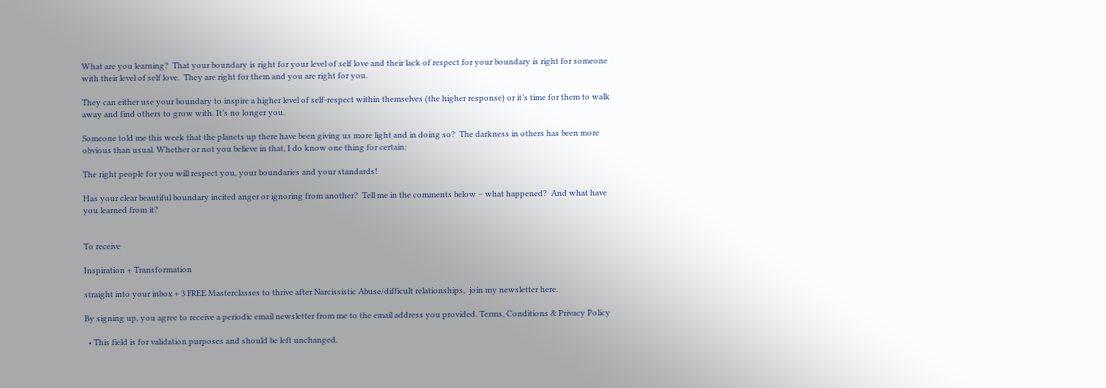What are you learning?  That your boundary is right for your level of self love and their lack of respect for your boundary is right for someone with their level of self love.  They are right for them and you are right for you.

They can either use your boundary to inspire a higher level of self-respect within themselves (the higher response) or it’s time for them to walk away and find others to grow with. It’s no longer you.

Someone told me this week that the planets up there have been giving us more light and in doing so?  The darkness in others has been more obvious than usual. Whether or not you believe in that, I do know one thing for certain:

The right people for you will respect you, your boundaries and your standards!

Has your clear beautiful boundary incited anger or ignoring from another?  Tell me in the comments below – what happened?  And what have you learned from it?


To receive

Inspiration + Transformation

straight into your inbox + 3 FREE Masterclasses to thrive after Narcissistic Abuse/difficult relationships,  join my newsletter here.

By signing up, you agree to receive a periodic email newsletter from me to the email address you provided. Terms, Conditions & Privacy Policy

  • This field is for validation purposes and should be left unchanged.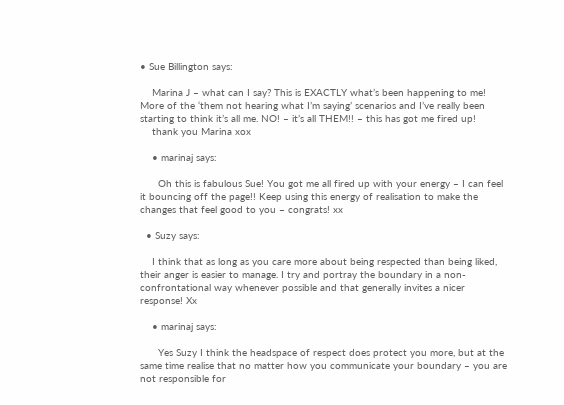• Sue Billington says:

    Marina J – what can I say? This is EXACTLY what’s been happening to me! More of the ‘them not hearing what I’m saying’ scenarios and I’ve really been starting to think it’s all me. NO! – it’s all THEM!! – this has got me fired up!
    thank you Marina xox

    • marinaj says:

      Oh this is fabulous Sue! You got me all fired up with your energy – I can feel it bouncing off the page!! Keep using this energy of realisation to make the changes that feel good to you – congrats! xx

  • Suzy says:

    I think that as long as you care more about being respected than being liked, their anger is easier to manage. I try and portray the boundary in a non-confrontational way whenever possible and that generally invites a nicer response! Xx

    • marinaj says:

      Yes Suzy I think the headspace of respect does protect you more, but at the same time realise that no matter how you communicate your boundary – you are not responsible for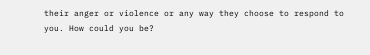their anger or violence or any way they choose to respond to you. How could you be?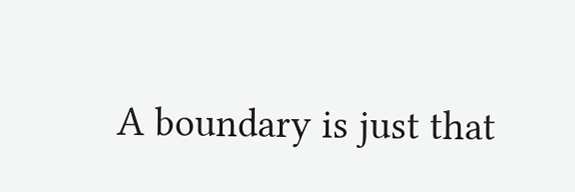A boundary is just that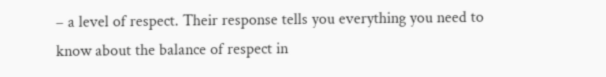– a level of respect. Their response tells you everything you need to know about the balance of respect in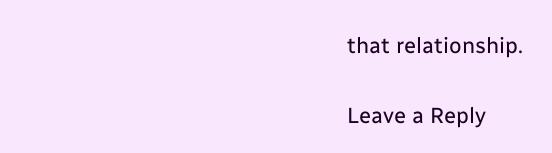that relationship.

Leave a Reply